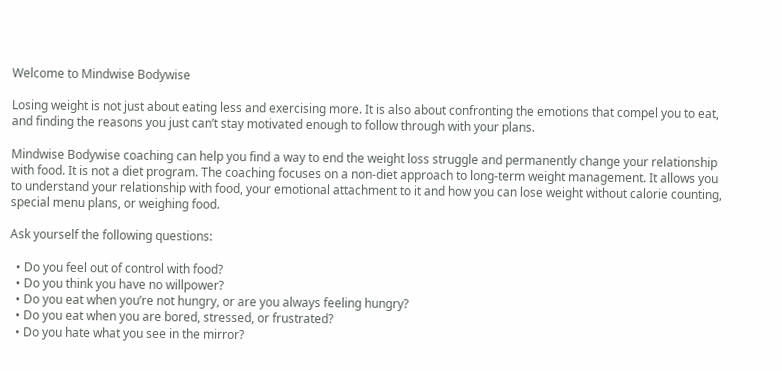Welcome to Mindwise Bodywise

Losing weight is not just about eating less and exercising more. It is also about confronting the emotions that compel you to eat, and finding the reasons you just can’t stay motivated enough to follow through with your plans.

Mindwise Bodywise coaching can help you find a way to end the weight loss struggle and permanently change your relationship with food. It is not a diet program. The coaching focuses on a non-diet approach to long-term weight management. It allows you to understand your relationship with food, your emotional attachment to it and how you can lose weight without calorie counting, special menu plans, or weighing food.

Ask yourself the following questions:

  • Do you feel out of control with food?
  • Do you think you have no willpower?
  • Do you eat when you’re not hungry, or are you always feeling hungry?
  • Do you eat when you are bored, stressed, or frustrated?
  • Do you hate what you see in the mirror?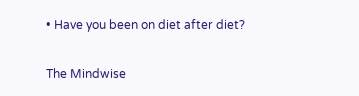• Have you been on diet after diet?

The Mindwise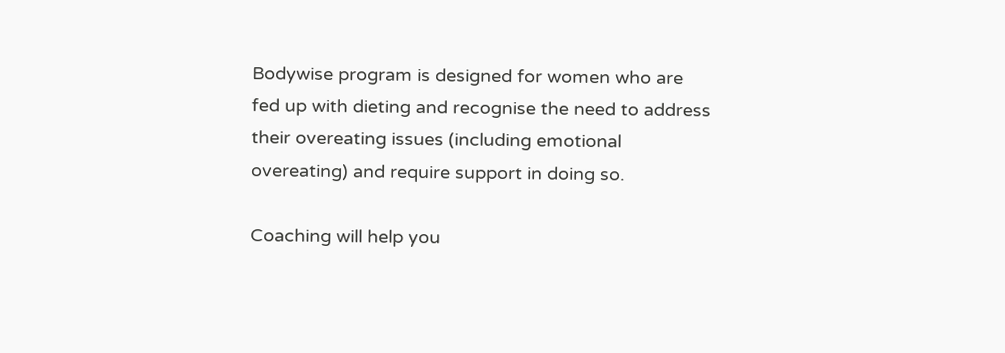Bodywise program is designed for women who are fed up with dieting and recognise the need to address their overeating issues (including emotional overeating) and require support in doing so.

Coaching will help you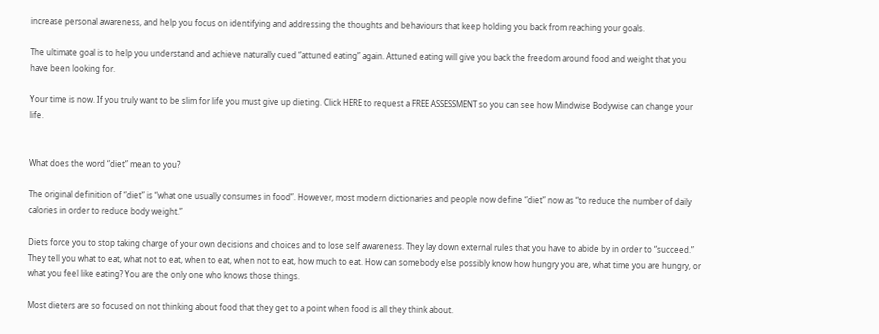increase personal awareness, and help you focus on identifying and addressing the thoughts and behaviours that keep holding you back from reaching your goals.

The ultimate goal is to help you understand and achieve naturally cued “attuned eating” again. Attuned eating will give you back the freedom around food and weight that you have been looking for.

Your time is now. If you truly want to be slim for life you must give up dieting. Click HERE to request a FREE ASSESSMENT so you can see how Mindwise Bodywise can change your life.


What does the word “diet” mean to you?

The original definition of “diet” is “what one usually consumes in food”. However, most modern dictionaries and people now define “diet” now as “to reduce the number of daily calories in order to reduce body weight.”

Diets force you to stop taking charge of your own decisions and choices and to lose self awareness. They lay down external rules that you have to abide by in order to “succeed.” They tell you what to eat, what not to eat, when to eat, when not to eat, how much to eat. How can somebody else possibly know how hungry you are, what time you are hungry, or what you feel like eating? You are the only one who knows those things.

Most dieters are so focused on not thinking about food that they get to a point when food is all they think about.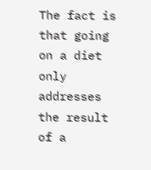The fact is that going on a diet only addresses the result of a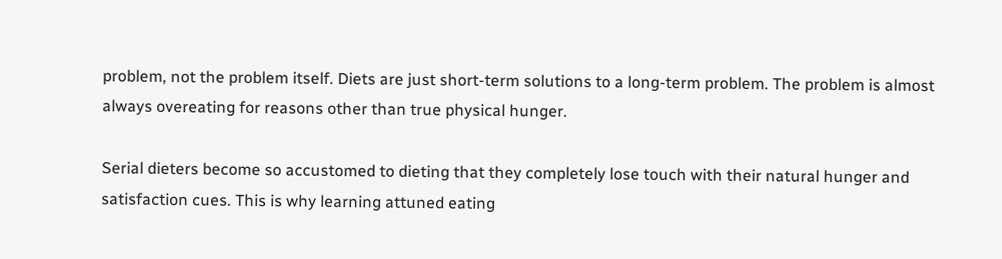problem, not the problem itself. Diets are just short-term solutions to a long-term problem. The problem is almost always overeating for reasons other than true physical hunger.

Serial dieters become so accustomed to dieting that they completely lose touch with their natural hunger and satisfaction cues. This is why learning attuned eating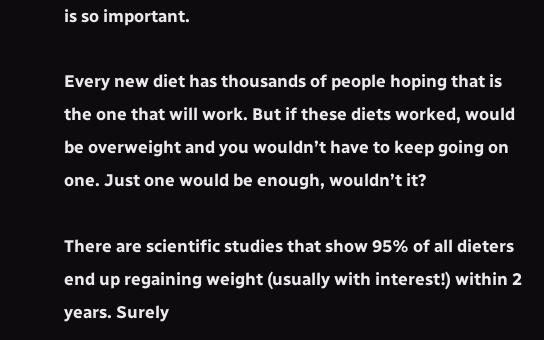is so important.

Every new diet has thousands of people hoping that is the one that will work. But if these diets worked, would be overweight and you wouldn’t have to keep going on one. Just one would be enough, wouldn’t it?

There are scientific studies that show 95% of all dieters end up regaining weight (usually with interest!) within 2 years. Surely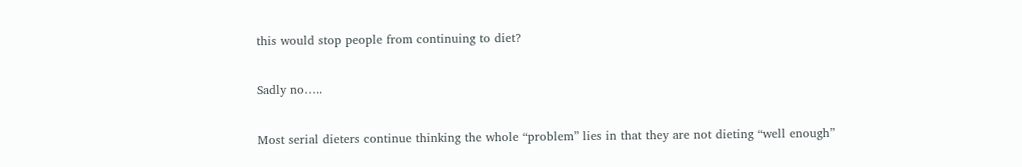this would stop people from continuing to diet?

Sadly no…..

Most serial dieters continue thinking the whole “problem” lies in that they are not dieting “well enough”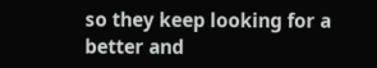so they keep looking for a better and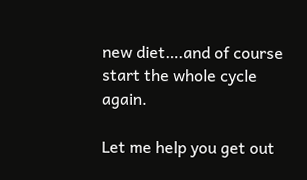new diet….and of course start the whole cycle again.

Let me help you get out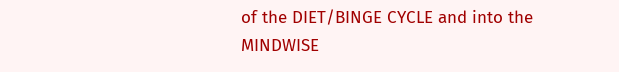of the DIET/BINGE CYCLE and into the MINDWISE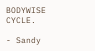BODYWISE CYCLE.

- Sandy